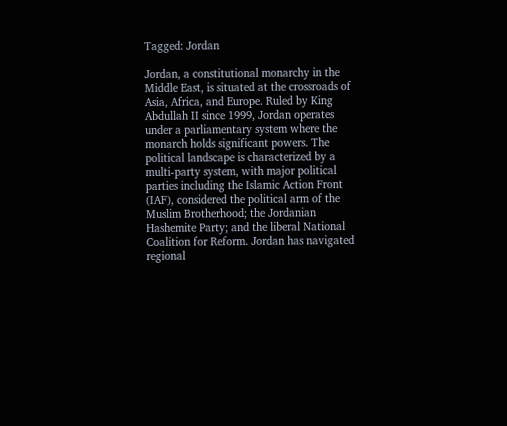Tagged: Jordan

Jordan, a constitutional monarchy in the Middle East, is situated at the crossroads of Asia, Africa, and Europe. Ruled by King Abdullah II since 1999, Jordan operates under a parliamentary system where the monarch holds significant powers. The political landscape is characterized by a multi-party system, with major political parties including the Islamic Action Front (IAF), considered the political arm of the Muslim Brotherhood; the Jordanian Hashemite Party; and the liberal National Coalition for Reform. Jordan has navigated regional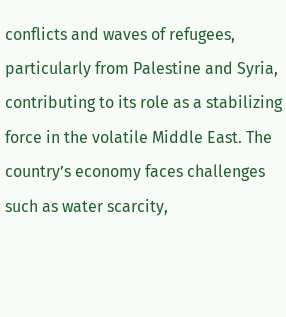conflicts and waves of refugees, particularly from Palestine and Syria, contributing to its role as a stabilizing force in the volatile Middle East. The country’s economy faces challenges such as water scarcity,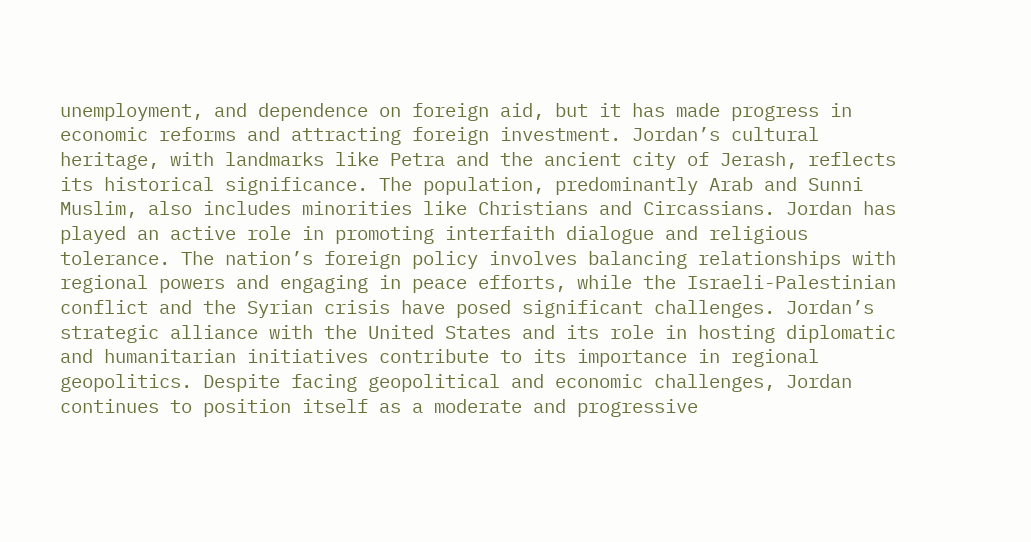unemployment, and dependence on foreign aid, but it has made progress in economic reforms and attracting foreign investment. Jordan’s cultural heritage, with landmarks like Petra and the ancient city of Jerash, reflects its historical significance. The population, predominantly Arab and Sunni Muslim, also includes minorities like Christians and Circassians. Jordan has played an active role in promoting interfaith dialogue and religious tolerance. The nation’s foreign policy involves balancing relationships with regional powers and engaging in peace efforts, while the Israeli-Palestinian conflict and the Syrian crisis have posed significant challenges. Jordan’s strategic alliance with the United States and its role in hosting diplomatic and humanitarian initiatives contribute to its importance in regional geopolitics. Despite facing geopolitical and economic challenges, Jordan continues to position itself as a moderate and progressive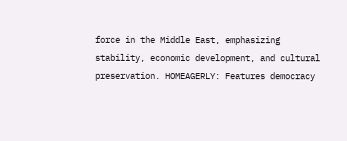force in the Middle East, emphasizing stability, economic development, and cultural preservation. HOMEAGERLY: Features democracy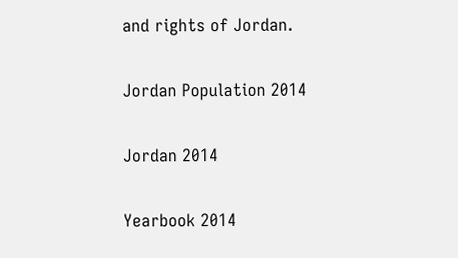and rights of Jordan.

Jordan Population 2014

Jordan 2014

Yearbook 2014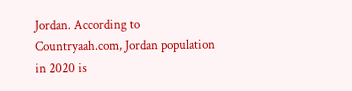Jordan. According to Countryaah.com, Jordan population in 2020 is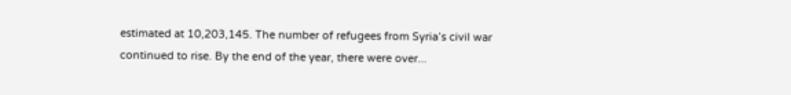estimated at 10,203,145. The number of refugees from Syria’s civil war continued to rise. By the end of the year, there were over...